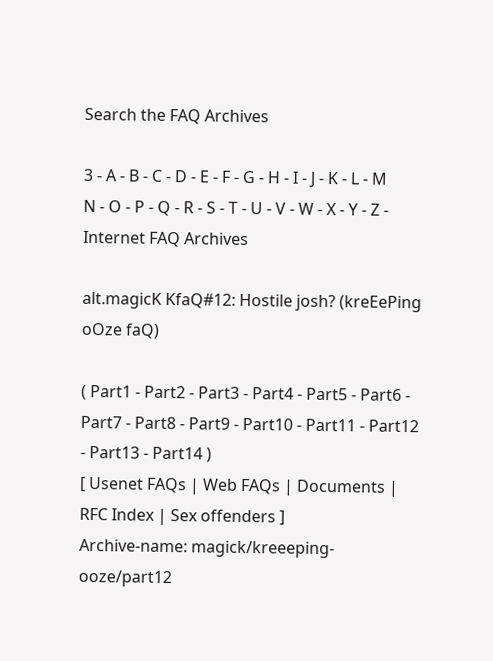Search the FAQ Archives

3 - A - B - C - D - E - F - G - H - I - J - K - L - M
N - O - P - Q - R - S - T - U - V - W - X - Y - Z - Internet FAQ Archives

alt.magicK KfaQ#12: Hostile josh? (kreEePing oOze faQ)

( Part1 - Part2 - Part3 - Part4 - Part5 - Part6 - Part7 - Part8 - Part9 - Part10 - Part11 - Part12 - Part13 - Part14 )
[ Usenet FAQs | Web FAQs | Documents | RFC Index | Sex offenders ]
Archive-name: magick/kreeeping-ooze/part12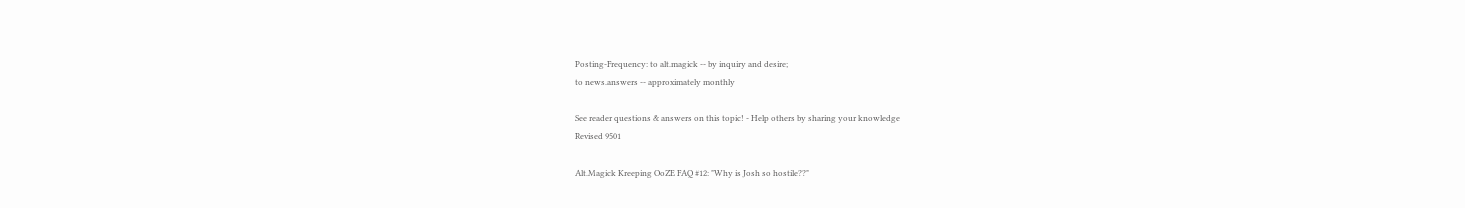Posting-Frequency: to alt.magick -- by inquiry and desire;
to news.answers -- approximately monthly

See reader questions & answers on this topic! - Help others by sharing your knowledge
Revised 9501

Alt.Magick Kreeping OoZE FAQ #12: "Why is Josh so hostile??"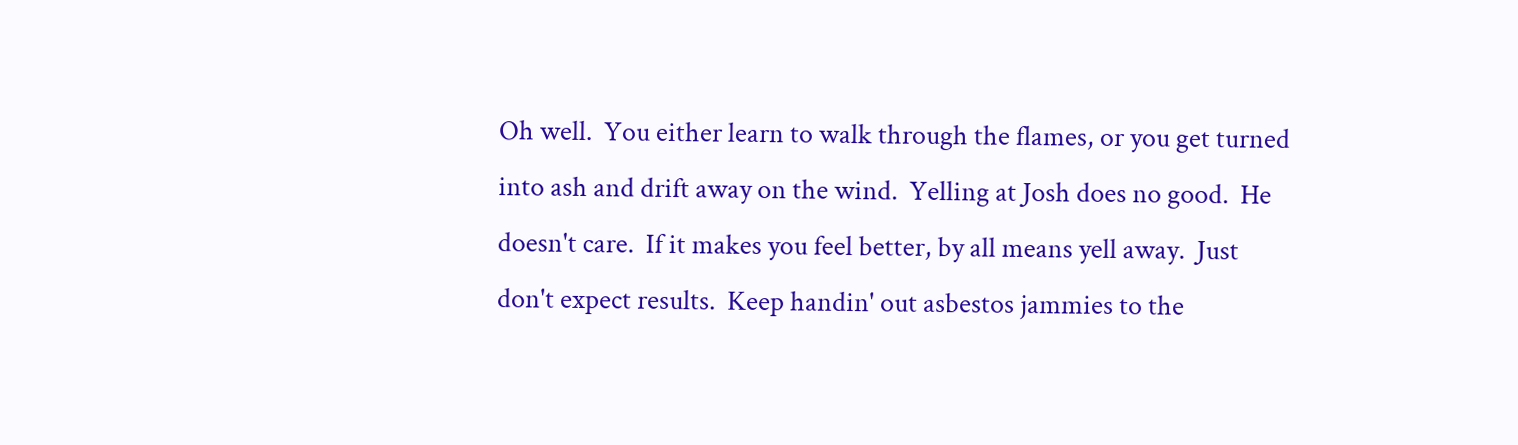Oh well.  You either learn to walk through the flames, or you get turned
into ash and drift away on the wind.  Yelling at Josh does no good.  He
doesn't care.  If it makes you feel better, by all means yell away.  Just
don't expect results.  Keep handin' out asbestos jammies to the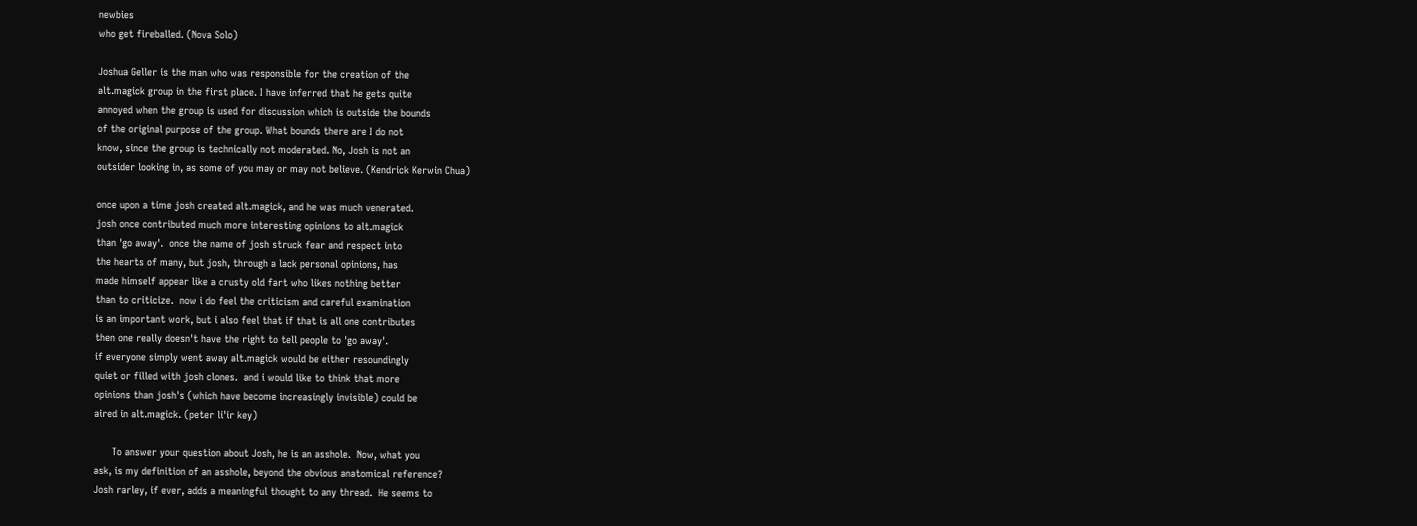newbies
who get fireballed. (Nova Solo)

Joshua Geller is the man who was responsible for the creation of the
alt.magick group in the first place. I have inferred that he gets quite
annoyed when the group is used for discussion which is outside the bounds
of the original purpose of the group. What bounds there are I do not
know, since the group is technically not moderated. No, Josh is not an
outsider looking in, as some of you may or may not believe. (Kendrick Kerwin Chua)

once upon a time josh created alt.magick, and he was much venerated.
josh once contributed much more interesting opinions to alt.magick
than 'go away'.  once the name of josh struck fear and respect into
the hearts of many, but josh, through a lack personal opinions, has
made himself appear like a crusty old fart who likes nothing better
than to criticize.  now i do feel the criticism and careful examination
is an important work, but i also feel that if that is all one contributes
then one really doesn't have the right to tell people to 'go away'.
if everyone simply went away alt.magick would be either resoundingly
quiet or filled with josh clones.  and i would like to think that more
opinions than josh's (which have become increasingly invisible) could be
aired in alt.magick. (peter li'ir key)

      To answer your question about Josh, he is an asshole.  Now, what you
ask, is my definition of an asshole, beyond the obvious anatomical reference?
Josh rarley, if ever, adds a meaningful thought to any thread.  He seems to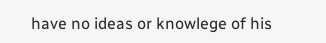have no ideas or knowlege of his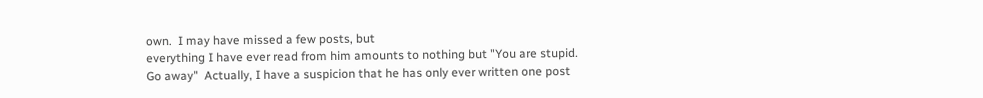own.  I may have missed a few posts, but
everything I have ever read from him amounts to nothing but "You are stupid.
Go away"  Actually, I have a suspicion that he has only ever written one post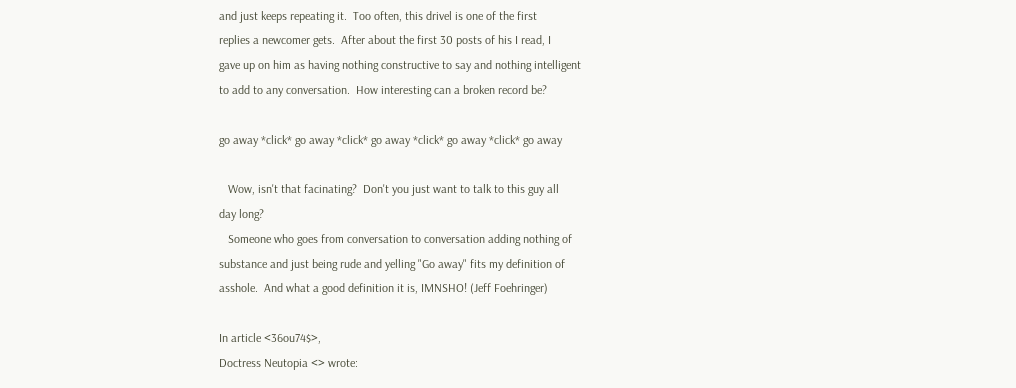and just keeps repeating it.  Too often, this drivel is one of the first
replies a newcomer gets.  After about the first 30 posts of his I read, I
gave up on him as having nothing constructive to say and nothing intelligent
to add to any conversation.  How interesting can a broken record be?

go away *click* go away *click* go away *click* go away *click* go away

   Wow, isn't that facinating?  Don't you just want to talk to this guy all
day long?
   Someone who goes from conversation to conversation adding nothing of
substance and just being rude and yelling "Go away" fits my definition of
asshole.  And what a good definition it is, IMNSHO! (Jeff Foehringer)

In article <36ou74$>,
Doctress Neutopia <> wrote: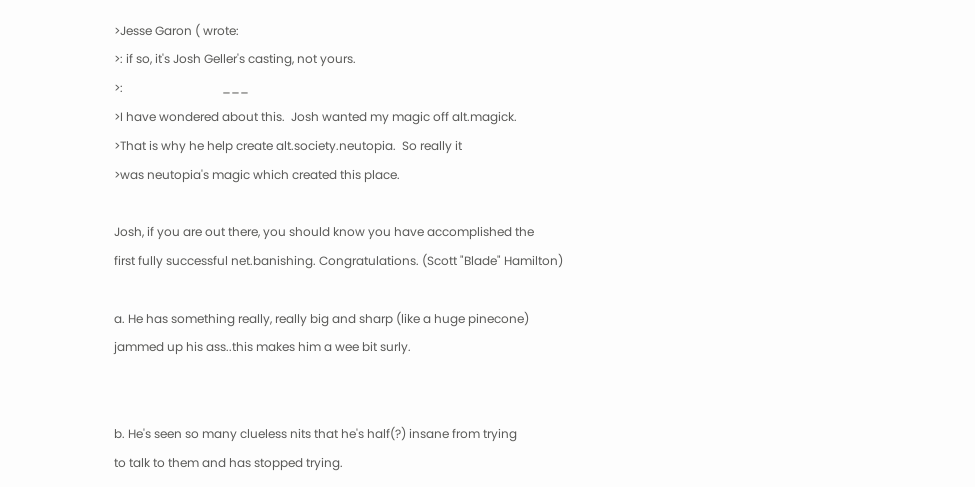>Jesse Garon ( wrote:
>: if so, it's Josh Geller's casting, not yours.
>:                                 ___
>I have wondered about this.  Josh wanted my magic off alt.magick.
>That is why he help create alt.society.neutopia.  So really it
>was neutopia's magic which created this place.

Josh, if you are out there, you should know you have accomplished the
first fully successful net.banishing. Congratulations. (Scott "Blade" Hamilton)

a. He has something really, really big and sharp (like a huge pinecone)
jammed up his ass..this makes him a wee bit surly.


b. He's seen so many clueless nits that he's half(?) insane from trying
to talk to them and has stopped trying.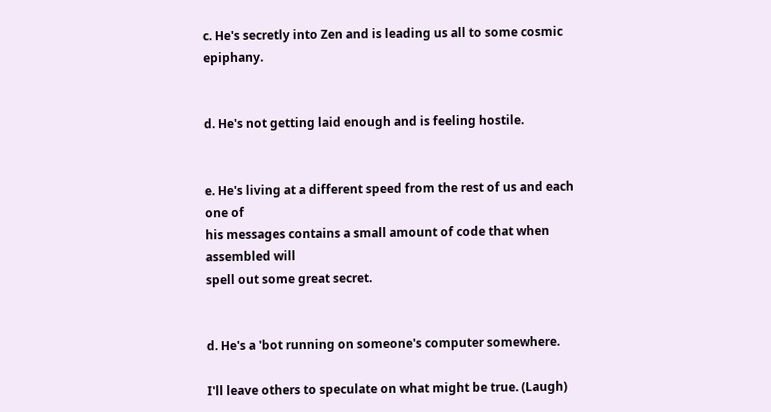c. He's secretly into Zen and is leading us all to some cosmic epiphany.


d. He's not getting laid enough and is feeling hostile.


e. He's living at a different speed from the rest of us and each one of
his messages contains a small amount of code that when assembled will
spell out some great secret.


d. He's a 'bot running on someone's computer somewhere.

I'll leave others to speculate on what might be true. (Laugh)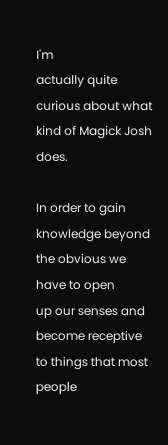I'm
actually quite curious about what kind of Magick Josh does.

In order to gain knowledge beyond the obvious we have to open
up our senses and become receptive to things that most people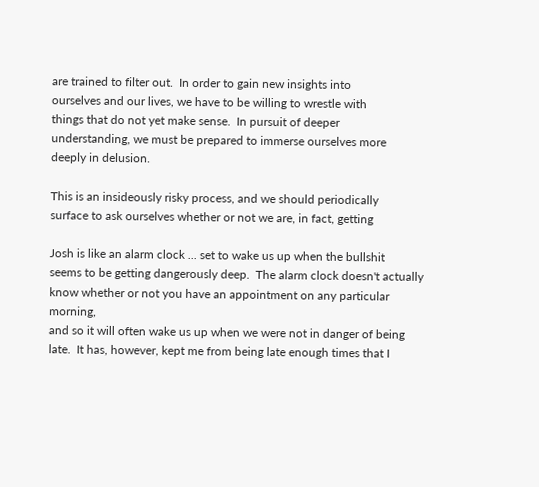are trained to filter out.  In order to gain new insights into
ourselves and our lives, we have to be willing to wrestle with
things that do not yet make sense.  In pursuit of deeper
understanding, we must be prepared to immerse ourselves more
deeply in delusion.

This is an insideously risky process, and we should periodically
surface to ask ourselves whether or not we are, in fact, getting

Josh is like an alarm clock ... set to wake us up when the bullshit
seems to be getting dangerously deep.  The alarm clock doesn't actually
know whether or not you have an appointment on any particular morning,
and so it will often wake us up when we were not in danger of being
late.  It has, however, kept me from being late enough times that I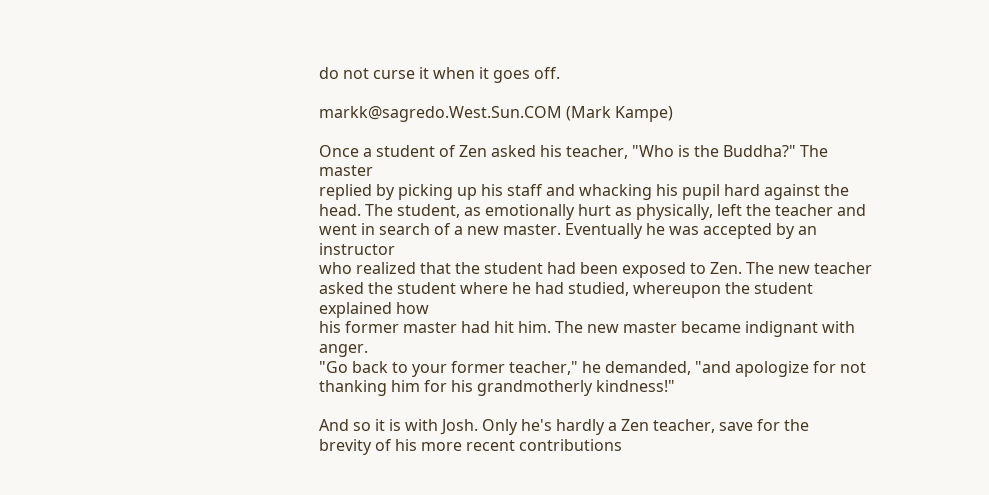do not curse it when it goes off.

markk@sagredo.West.Sun.COM (Mark Kampe)

Once a student of Zen asked his teacher, "Who is the Buddha?" The master
replied by picking up his staff and whacking his pupil hard against the
head. The student, as emotionally hurt as physically, left the teacher and
went in search of a new master. Eventually he was accepted by an instructor
who realized that the student had been exposed to Zen. The new teacher
asked the student where he had studied, whereupon the student explained how
his former master had hit him. The new master became indignant with anger.
"Go back to your former teacher," he demanded, "and apologize for not
thanking him for his grandmotherly kindness!"

And so it is with Josh. Only he's hardly a Zen teacher, save for the
brevity of his more recent contributions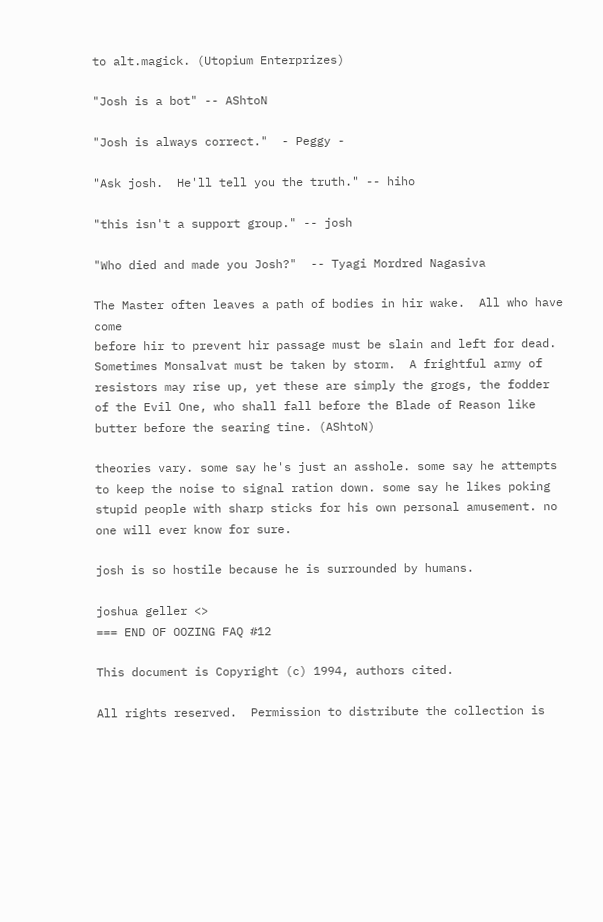to alt.magick. (Utopium Enterprizes)

"Josh is a bot" -- AShtoN

"Josh is always correct."  - Peggy -

"Ask josh.  He'll tell you the truth." -- hiho

"this isn't a support group." -- josh

"Who died and made you Josh?"  -- Tyagi Mordred Nagasiva

The Master often leaves a path of bodies in hir wake.  All who have come
before hir to prevent hir passage must be slain and left for dead.
Sometimes Monsalvat must be taken by storm.  A frightful army of
resistors may rise up, yet these are simply the grogs, the fodder
of the Evil One, who shall fall before the Blade of Reason like
butter before the searing tine. (AShtoN)

theories vary. some say he's just an asshole. some say he attempts
to keep the noise to signal ration down. some say he likes poking
stupid people with sharp sticks for his own personal amusement. no
one will ever know for sure.

josh is so hostile because he is surrounded by humans.

joshua geller <>
=== END OF OOZING FAQ #12

This document is Copyright (c) 1994, authors cited.

All rights reserved.  Permission to distribute the collection is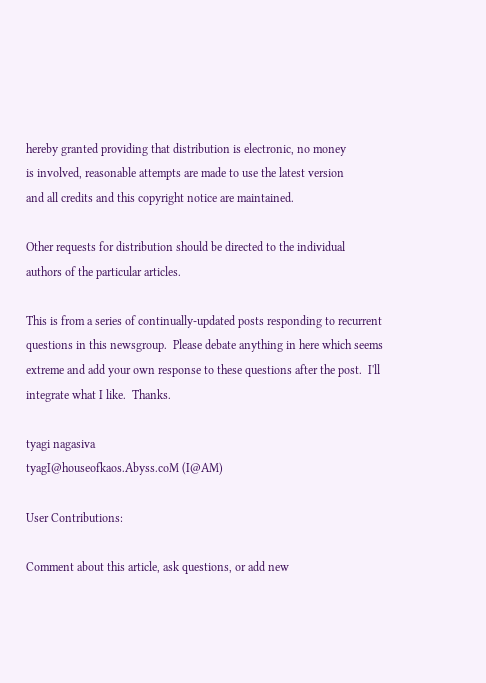hereby granted providing that distribution is electronic, no money
is involved, reasonable attempts are made to use the latest version
and all credits and this copyright notice are maintained.

Other requests for distribution should be directed to the individual
authors of the particular articles.

This is from a series of continually-updated posts responding to recurrent
questions in this newsgroup.  Please debate anything in here which seems
extreme and add your own response to these questions after the post.  I'll
integrate what I like.  Thanks.

tyagi nagasiva
tyagI@houseofkaos.Abyss.coM (I@AM)

User Contributions:

Comment about this article, ask questions, or add new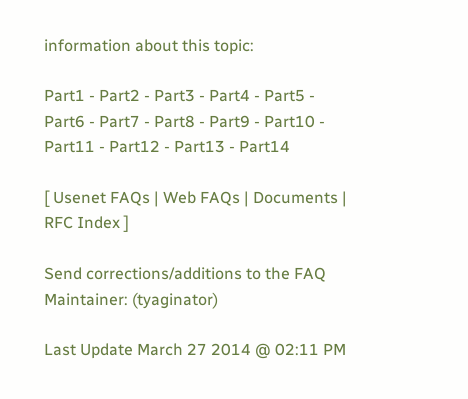information about this topic:

Part1 - Part2 - Part3 - Part4 - Part5 - Part6 - Part7 - Part8 - Part9 - Part10 - Part11 - Part12 - Part13 - Part14

[ Usenet FAQs | Web FAQs | Documents | RFC Index ]

Send corrections/additions to the FAQ Maintainer: (tyaginator)

Last Update March 27 2014 @ 02:11 PM